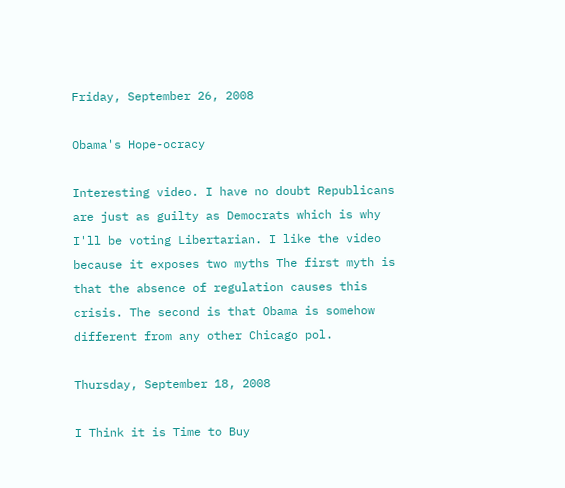Friday, September 26, 2008

Obama's Hope-ocracy

Interesting video. I have no doubt Republicans are just as guilty as Democrats which is why I'll be voting Libertarian. I like the video because it exposes two myths The first myth is that the absence of regulation causes this crisis. The second is that Obama is somehow different from any other Chicago pol.

Thursday, September 18, 2008

I Think it is Time to Buy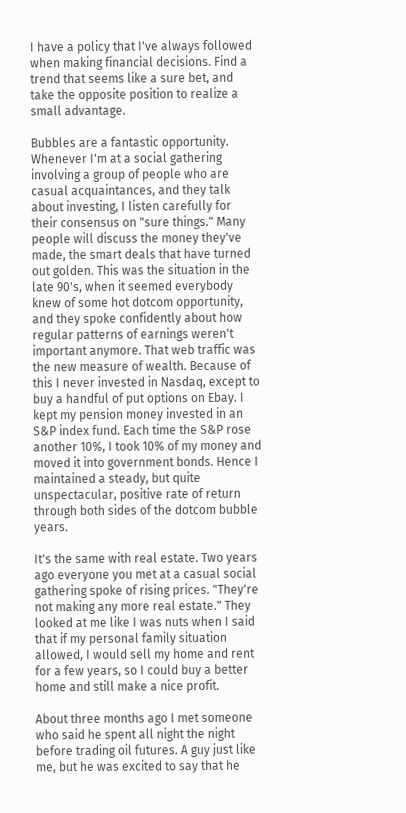I have a policy that I've always followed when making financial decisions. Find a trend that seems like a sure bet, and take the opposite position to realize a small advantage.

Bubbles are a fantastic opportunity. Whenever I'm at a social gathering involving a group of people who are casual acquaintances, and they talk about investing, I listen carefully for their consensus on "sure things." Many people will discuss the money they've made, the smart deals that have turned out golden. This was the situation in the late 90's, when it seemed everybody knew of some hot dotcom opportunity, and they spoke confidently about how regular patterns of earnings weren't important anymore. That web traffic was the new measure of wealth. Because of this I never invested in Nasdaq, except to buy a handful of put options on Ebay. I kept my pension money invested in an S&P index fund. Each time the S&P rose another 10%, I took 10% of my money and moved it into government bonds. Hence I maintained a steady, but quite unspectacular, positive rate of return through both sides of the dotcom bubble years.

It's the same with real estate. Two years ago everyone you met at a casual social gathering spoke of rising prices. "They're not making any more real estate." They looked at me like I was nuts when I said that if my personal family situation allowed, I would sell my home and rent for a few years, so I could buy a better home and still make a nice profit.

About three months ago I met someone who said he spent all night the night before trading oil futures. A guy just like me, but he was excited to say that he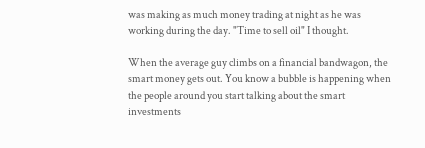was making as much money trading at night as he was working during the day. "Time to sell oil" I thought.

When the average guy climbs on a financial bandwagon, the smart money gets out. You know a bubble is happening when the people around you start talking about the smart investments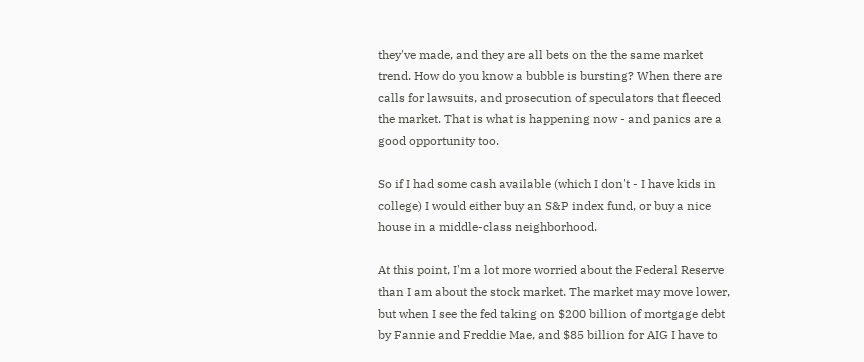they've made, and they are all bets on the the same market trend. How do you know a bubble is bursting? When there are calls for lawsuits, and prosecution of speculators that fleeced the market. That is what is happening now - and panics are a good opportunity too.

So if I had some cash available (which I don't - I have kids in college) I would either buy an S&P index fund, or buy a nice house in a middle-class neighborhood.

At this point, I'm a lot more worried about the Federal Reserve than I am about the stock market. The market may move lower, but when I see the fed taking on $200 billion of mortgage debt by Fannie and Freddie Mae, and $85 billion for AIG I have to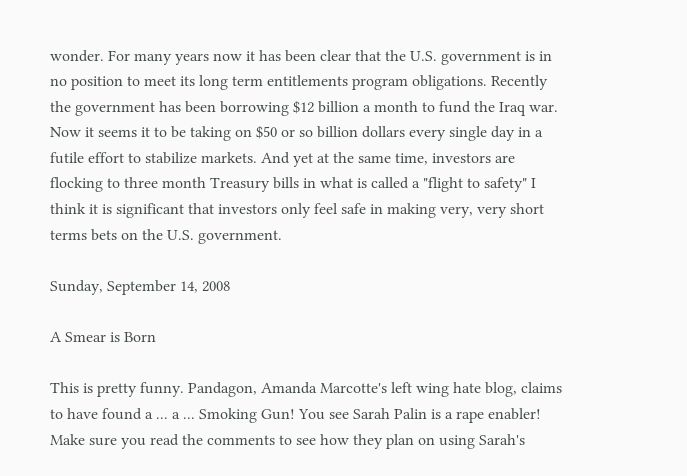wonder. For many years now it has been clear that the U.S. government is in no position to meet its long term entitlements program obligations. Recently the government has been borrowing $12 billion a month to fund the Iraq war. Now it seems it to be taking on $50 or so billion dollars every single day in a futile effort to stabilize markets. And yet at the same time, investors are flocking to three month Treasury bills in what is called a "flight to safety" I think it is significant that investors only feel safe in making very, very short terms bets on the U.S. government.

Sunday, September 14, 2008

A Smear is Born

This is pretty funny. Pandagon, Amanda Marcotte's left wing hate blog, claims to have found a ... a ... Smoking Gun! You see Sarah Palin is a rape enabler! Make sure you read the comments to see how they plan on using Sarah's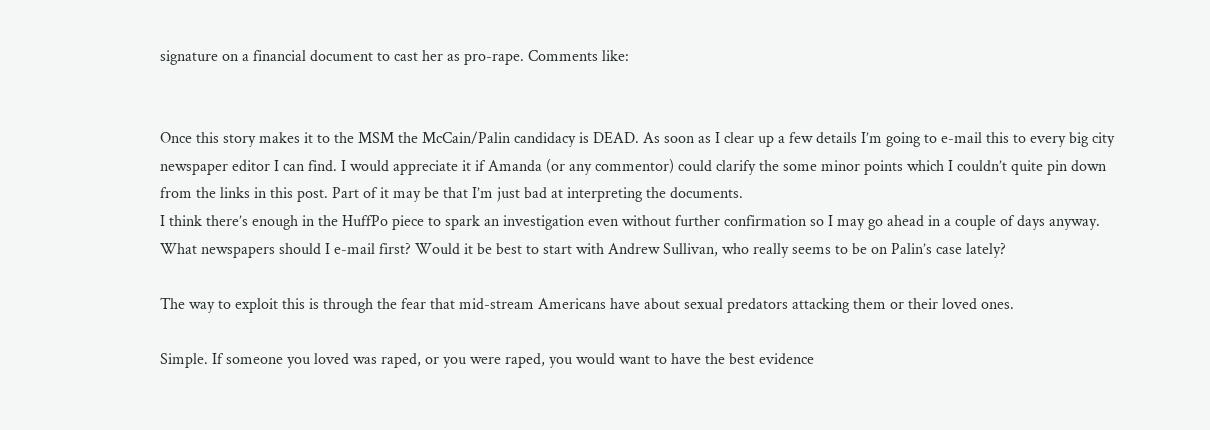signature on a financial document to cast her as pro-rape. Comments like:


Once this story makes it to the MSM the McCain/Palin candidacy is DEAD. As soon as I clear up a few details I’m going to e-mail this to every big city newspaper editor I can find. I would appreciate it if Amanda (or any commentor) could clarify the some minor points which I couldn’t quite pin down from the links in this post. Part of it may be that I’m just bad at interpreting the documents.
I think there’s enough in the HuffPo piece to spark an investigation even without further confirmation so I may go ahead in a couple of days anyway. What newspapers should I e-mail first? Would it be best to start with Andrew Sullivan, who really seems to be on Palin’s case lately?

The way to exploit this is through the fear that mid-stream Americans have about sexual predators attacking them or their loved ones.

Simple. If someone you loved was raped, or you were raped, you would want to have the best evidence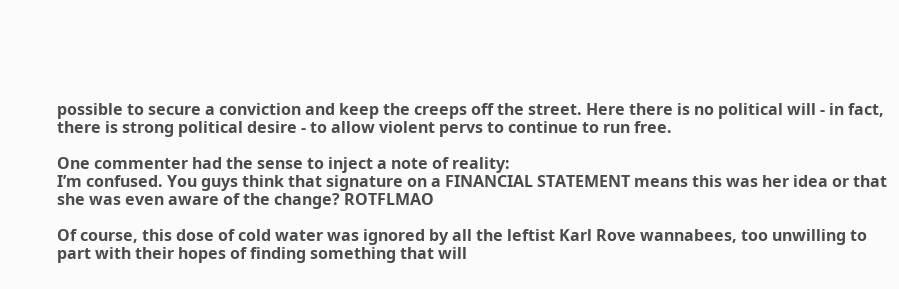possible to secure a conviction and keep the creeps off the street. Here there is no political will - in fact, there is strong political desire - to allow violent pervs to continue to run free.

One commenter had the sense to inject a note of reality:
I’m confused. You guys think that signature on a FINANCIAL STATEMENT means this was her idea or that she was even aware of the change? ROTFLMAO

Of course, this dose of cold water was ignored by all the leftist Karl Rove wannabees, too unwilling to part with their hopes of finding something that will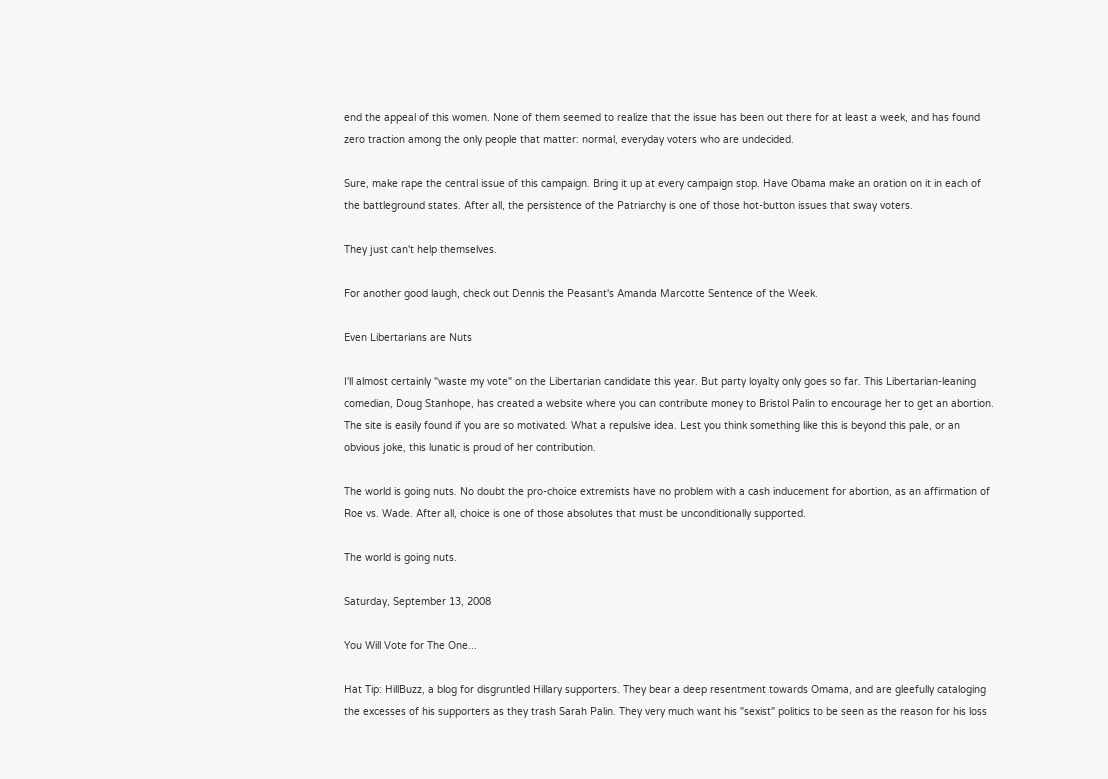end the appeal of this women. None of them seemed to realize that the issue has been out there for at least a week, and has found zero traction among the only people that matter: normal, everyday voters who are undecided.

Sure, make rape the central issue of this campaign. Bring it up at every campaign stop. Have Obama make an oration on it in each of the battleground states. After all, the persistence of the Patriarchy is one of those hot-button issues that sway voters.

They just can't help themselves.

For another good laugh, check out Dennis the Peasant's Amanda Marcotte Sentence of the Week.

Even Libertarians are Nuts

I'll almost certainly "waste my vote" on the Libertarian candidate this year. But party loyalty only goes so far. This Libertarian-leaning comedian, Doug Stanhope, has created a website where you can contribute money to Bristol Palin to encourage her to get an abortion. The site is easily found if you are so motivated. What a repulsive idea. Lest you think something like this is beyond this pale, or an obvious joke, this lunatic is proud of her contribution.

The world is going nuts. No doubt the pro-choice extremists have no problem with a cash inducement for abortion, as an affirmation of Roe vs. Wade. After all, choice is one of those absolutes that must be unconditionally supported.

The world is going nuts.

Saturday, September 13, 2008

You Will Vote for The One...

Hat Tip: HillBuzz, a blog for disgruntled Hillary supporters. They bear a deep resentment towards Omama, and are gleefully cataloging the excesses of his supporters as they trash Sarah Palin. They very much want his "sexist" politics to be seen as the reason for his loss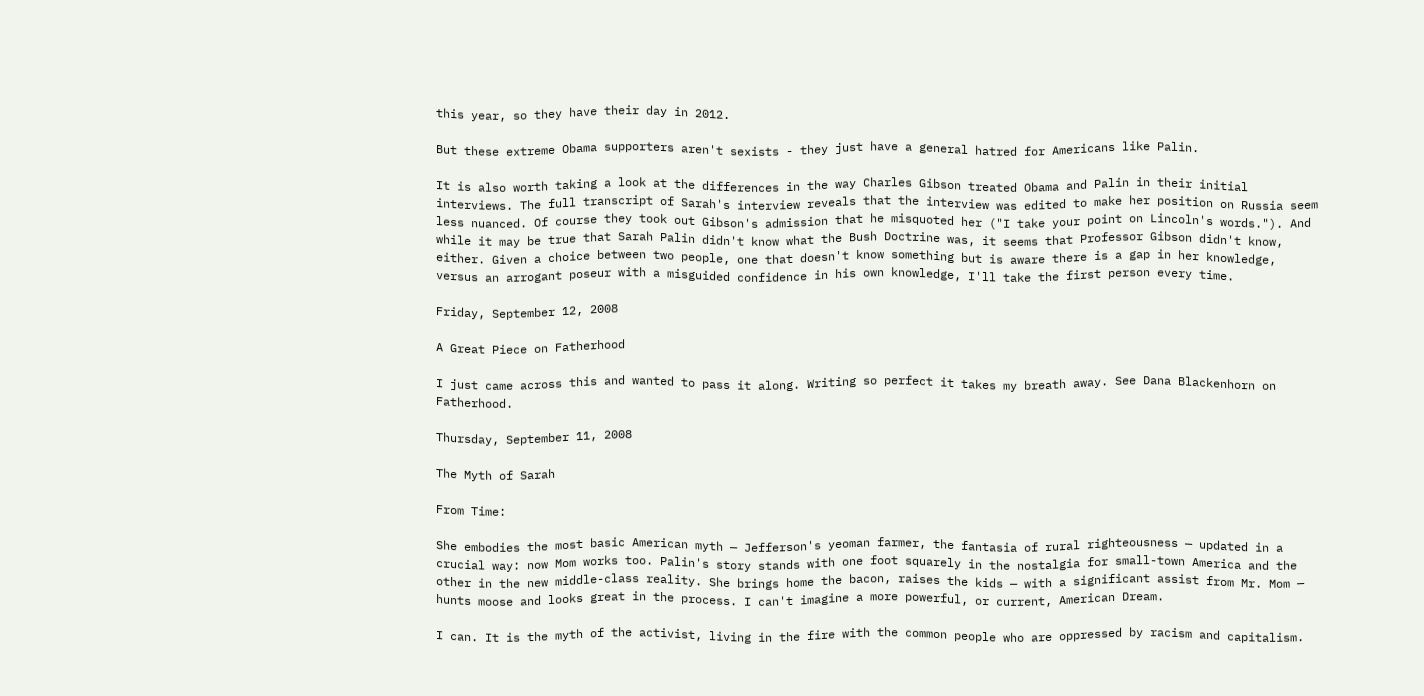this year, so they have their day in 2012.

But these extreme Obama supporters aren't sexists - they just have a general hatred for Americans like Palin.

It is also worth taking a look at the differences in the way Charles Gibson treated Obama and Palin in their initial interviews. The full transcript of Sarah's interview reveals that the interview was edited to make her position on Russia seem less nuanced. Of course they took out Gibson's admission that he misquoted her ("I take your point on Lincoln's words."). And while it may be true that Sarah Palin didn't know what the Bush Doctrine was, it seems that Professor Gibson didn't know, either. Given a choice between two people, one that doesn't know something but is aware there is a gap in her knowledge, versus an arrogant poseur with a misguided confidence in his own knowledge, I'll take the first person every time.

Friday, September 12, 2008

A Great Piece on Fatherhood

I just came across this and wanted to pass it along. Writing so perfect it takes my breath away. See Dana Blackenhorn on Fatherhood.

Thursday, September 11, 2008

The Myth of Sarah

From Time:

She embodies the most basic American myth — Jefferson's yeoman farmer, the fantasia of rural righteousness — updated in a crucial way: now Mom works too. Palin's story stands with one foot squarely in the nostalgia for small-town America and the other in the new middle-class reality. She brings home the bacon, raises the kids — with a significant assist from Mr. Mom — hunts moose and looks great in the process. I can't imagine a more powerful, or current, American Dream.

I can. It is the myth of the activist, living in the fire with the common people who are oppressed by racism and capitalism.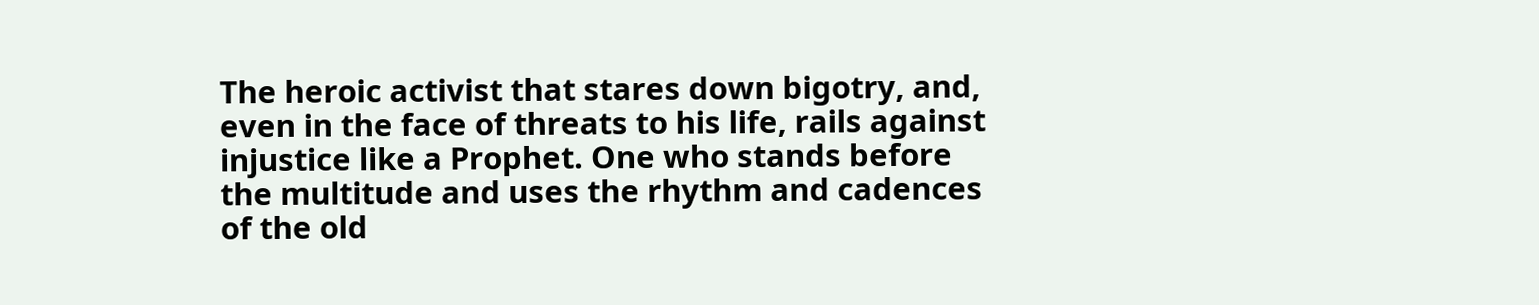The heroic activist that stares down bigotry, and, even in the face of threats to his life, rails against injustice like a Prophet. One who stands before the multitude and uses the rhythm and cadences of the old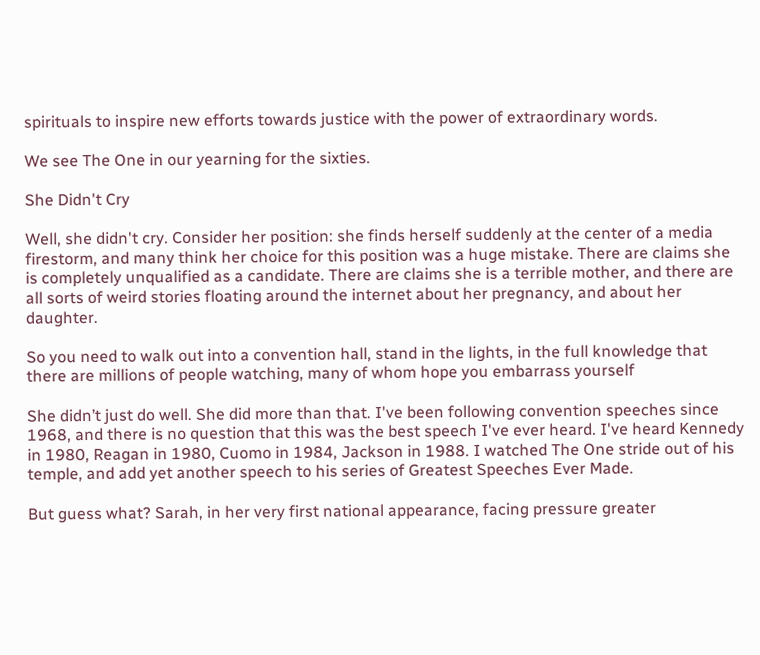spirituals to inspire new efforts towards justice with the power of extraordinary words.

We see The One in our yearning for the sixties.

She Didn't Cry

Well, she didn't cry. Consider her position: she finds herself suddenly at the center of a media firestorm, and many think her choice for this position was a huge mistake. There are claims she is completely unqualified as a candidate. There are claims she is a terrible mother, and there are all sorts of weird stories floating around the internet about her pregnancy, and about her daughter.

So you need to walk out into a convention hall, stand in the lights, in the full knowledge that there are millions of people watching, many of whom hope you embarrass yourself

She didn’t just do well. She did more than that. I've been following convention speeches since 1968, and there is no question that this was the best speech I've ever heard. I've heard Kennedy in 1980, Reagan in 1980, Cuomo in 1984, Jackson in 1988. I watched The One stride out of his temple, and add yet another speech to his series of Greatest Speeches Ever Made.

But guess what? Sarah, in her very first national appearance, facing pressure greater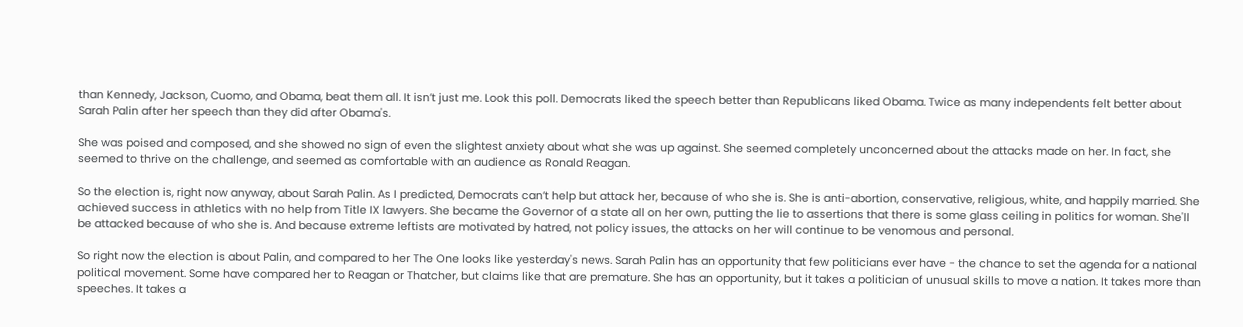than Kennedy, Jackson, Cuomo, and Obama, beat them all. It isn’t just me. Look this poll. Democrats liked the speech better than Republicans liked Obama. Twice as many independents felt better about Sarah Palin after her speech than they did after Obama's.

She was poised and composed, and she showed no sign of even the slightest anxiety about what she was up against. She seemed completely unconcerned about the attacks made on her. In fact, she seemed to thrive on the challenge, and seemed as comfortable with an audience as Ronald Reagan.

So the election is, right now anyway, about Sarah Palin. As I predicted, Democrats can’t help but attack her, because of who she is. She is anti-abortion, conservative, religious, white, and happily married. She achieved success in athletics with no help from Title IX lawyers. She became the Governor of a state all on her own, putting the lie to assertions that there is some glass ceiling in politics for woman. She'll be attacked because of who she is. And because extreme leftists are motivated by hatred, not policy issues, the attacks on her will continue to be venomous and personal.

So right now the election is about Palin, and compared to her The One looks like yesterday's news. Sarah Palin has an opportunity that few politicians ever have - the chance to set the agenda for a national political movement. Some have compared her to Reagan or Thatcher, but claims like that are premature. She has an opportunity, but it takes a politician of unusual skills to move a nation. It takes more than speeches. It takes a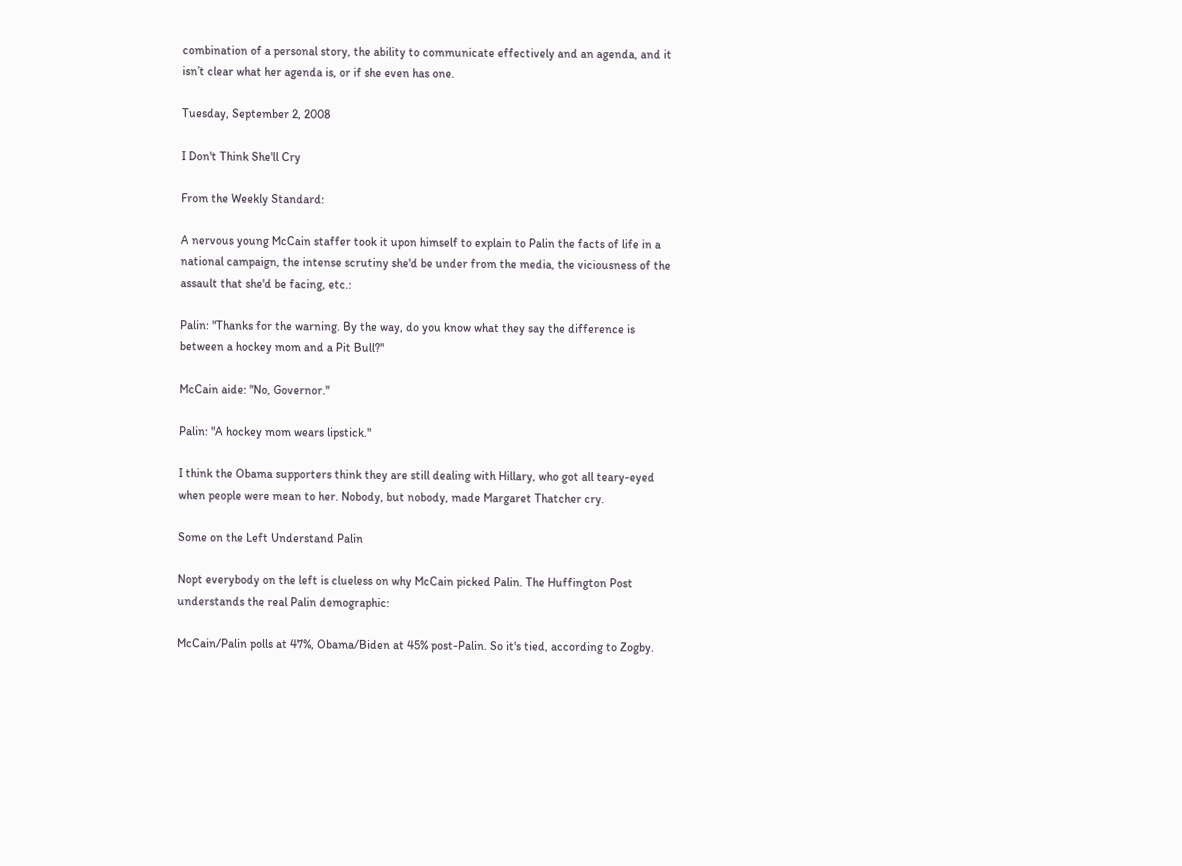combination of a personal story, the ability to communicate effectively and an agenda, and it isn’t clear what her agenda is, or if she even has one.

Tuesday, September 2, 2008

I Don't Think She'll Cry

From the Weekly Standard:

A nervous young McCain staffer took it upon himself to explain to Palin the facts of life in a national campaign, the intense scrutiny she'd be under from the media, the viciousness of the assault that she'd be facing, etc.:

Palin: "Thanks for the warning. By the way, do you know what they say the difference is between a hockey mom and a Pit Bull?"

McCain aide: "No, Governor."

Palin: "A hockey mom wears lipstick."

I think the Obama supporters think they are still dealing with Hillary, who got all teary-eyed when people were mean to her. Nobody, but nobody, made Margaret Thatcher cry.

Some on the Left Understand Palin

Nopt everybody on the left is clueless on why McCain picked Palin. The Huffington Post understands the real Palin demographic:

McCain/Palin polls at 47%, Obama/Biden at 45% post-Palin. So it's tied, according to Zogby.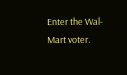Enter the Wal-Mart voter.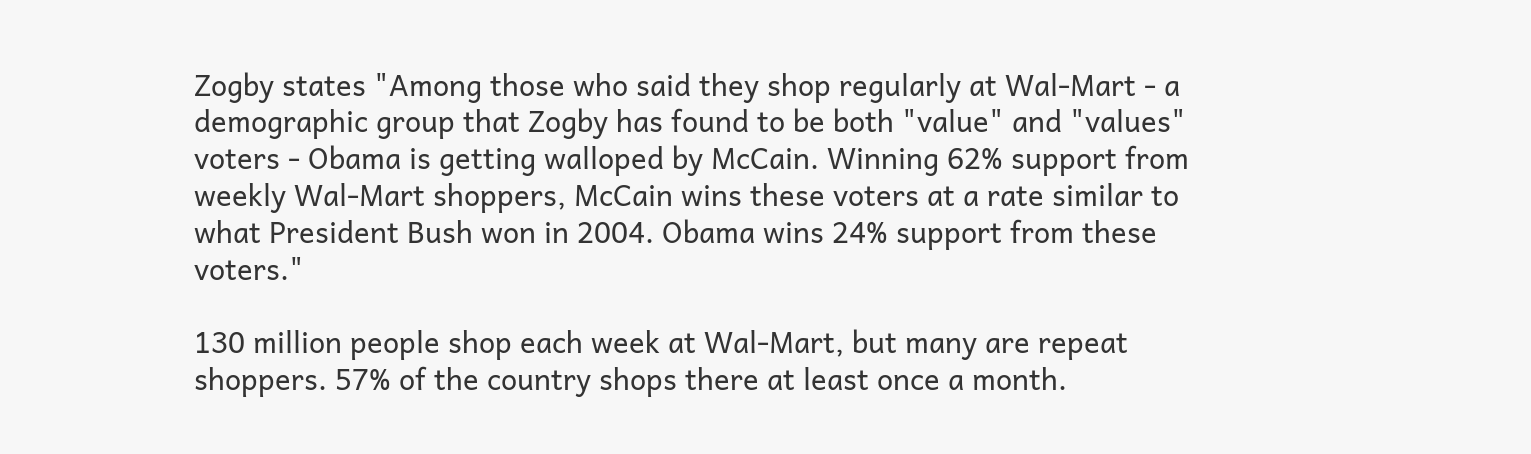Zogby states "Among those who said they shop regularly at Wal-Mart - a demographic group that Zogby has found to be both "value" and "values" voters - Obama is getting walloped by McCain. Winning 62% support from weekly Wal-Mart shoppers, McCain wins these voters at a rate similar to what President Bush won in 2004. Obama wins 24% support from these voters."

130 million people shop each week at Wal-Mart, but many are repeat shoppers. 57% of the country shops there at least once a month.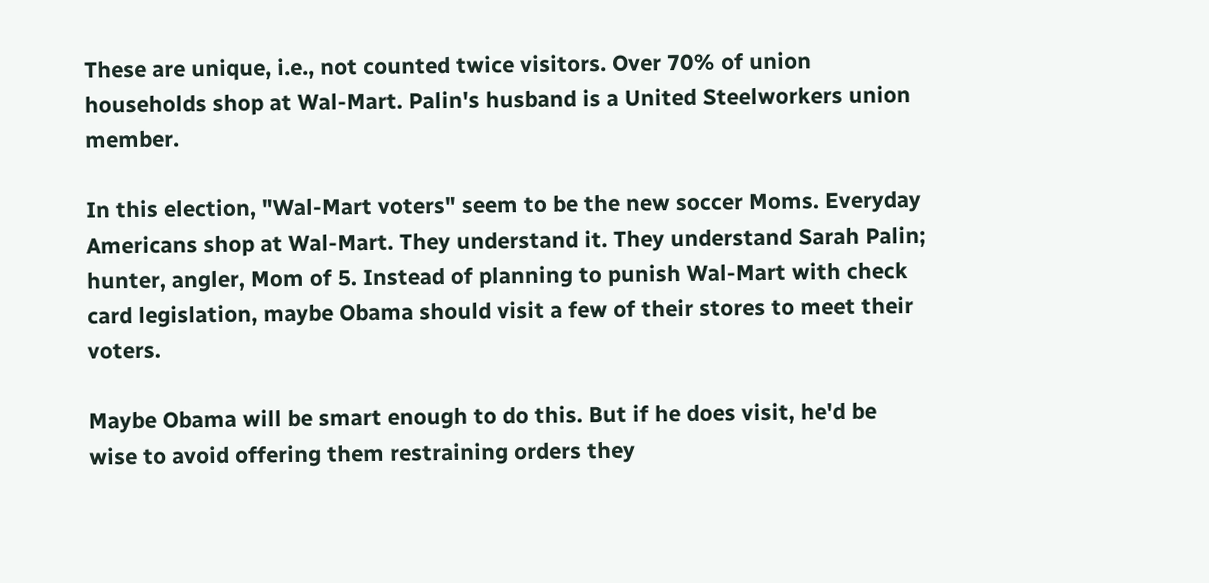These are unique, i.e., not counted twice visitors. Over 70% of union households shop at Wal-Mart. Palin's husband is a United Steelworkers union member.

In this election, "Wal-Mart voters" seem to be the new soccer Moms. Everyday Americans shop at Wal-Mart. They understand it. They understand Sarah Palin; hunter, angler, Mom of 5. Instead of planning to punish Wal-Mart with check card legislation, maybe Obama should visit a few of their stores to meet their voters.

Maybe Obama will be smart enough to do this. But if he does visit, he'd be wise to avoid offering them restraining orders they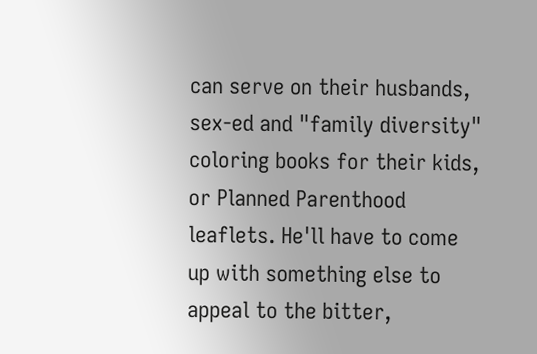can serve on their husbands, sex-ed and "family diversity" coloring books for their kids, or Planned Parenthood leaflets. He'll have to come up with something else to appeal to the bitter,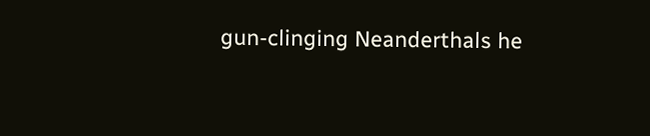gun-clinging Neanderthals he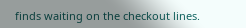finds waiting on the checkout lines.